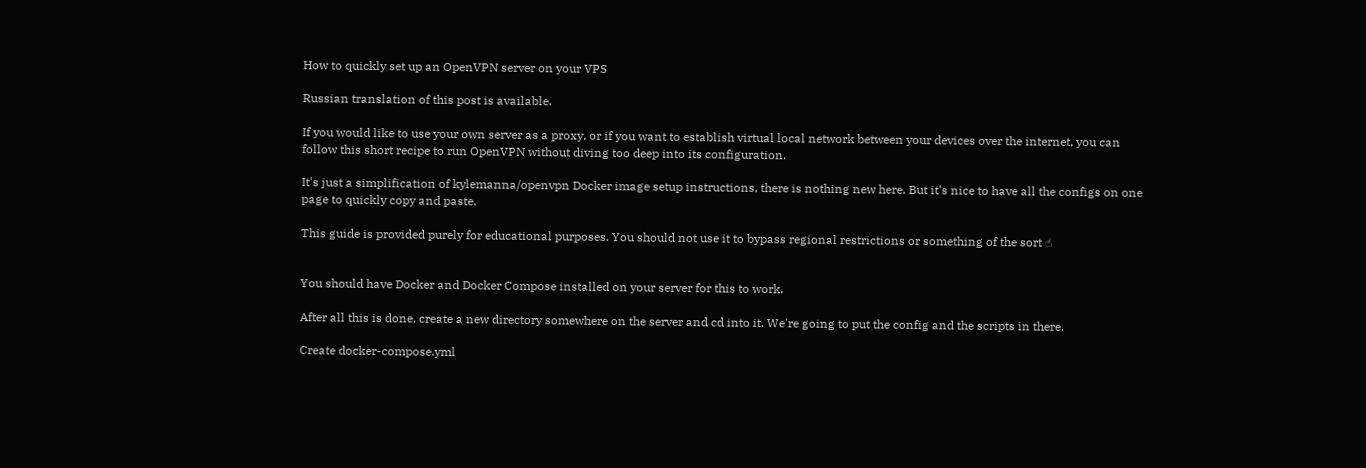How to quickly set up an OpenVPN server on your VPS

Russian translation of this post is available.

If you would like to use your own server as a proxy, or if you want to establish virtual local network between your devices over the internet, you can follow this short recipe to run OpenVPN without diving too deep into its configuration.

It's just a simplification of kylemanna/openvpn Docker image setup instructions, there is nothing new here. But it's nice to have all the configs on one page to quickly copy and paste.

This guide is provided purely for educational purposes. You should not use it to bypass regional restrictions or something of the sort ☝


You should have Docker and Docker Compose installed on your server for this to work.

After all this is done, create a new directory somewhere on the server and cd into it. We're going to put the config and the scripts in there.

Create docker-compose.yml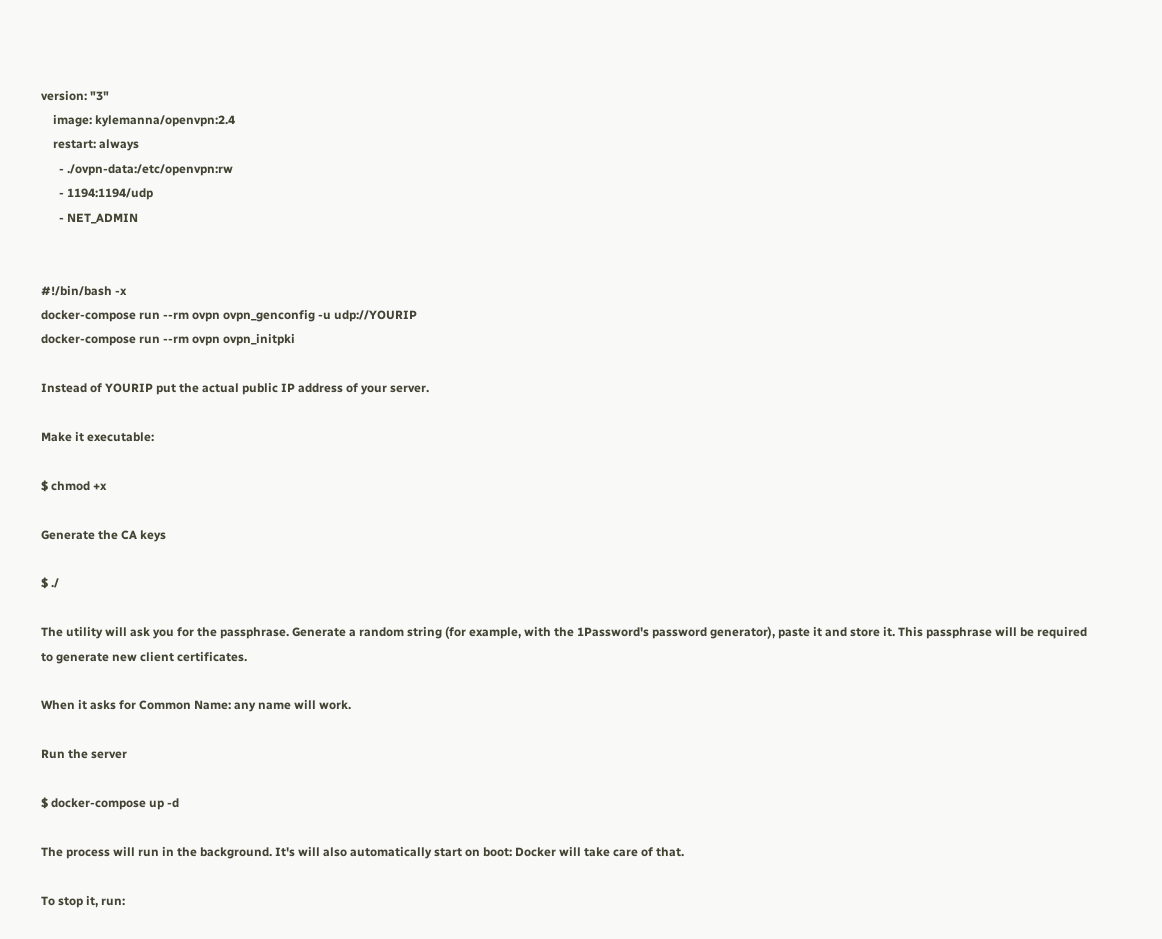version: "3"
    image: kylemanna/openvpn:2.4
    restart: always
      - ./ovpn-data:/etc/openvpn:rw
      - 1194:1194/udp
      - NET_ADMIN


#!/bin/bash -x
docker-compose run --rm ovpn ovpn_genconfig -u udp://YOURIP
docker-compose run --rm ovpn ovpn_initpki

Instead of YOURIP put the actual public IP address of your server.

Make it executable:

$ chmod +x

Generate the CA keys

$ ./

The utility will ask you for the passphrase. Generate a random string (for example, with the 1Password's password generator), paste it and store it. This passphrase will be required to generate new client certificates.

When it asks for Common Name: any name will work.

Run the server

$ docker-compose up -d

The process will run in the background. It's will also automatically start on boot: Docker will take care of that.

To stop it, run: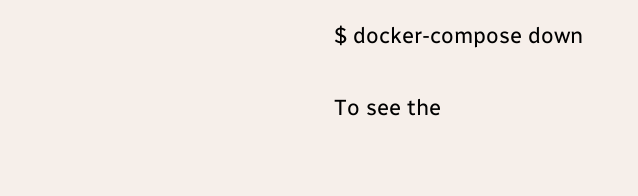$ docker-compose down

To see the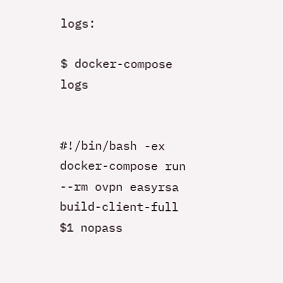logs:

$ docker-compose logs


#!/bin/bash -ex
docker-compose run --rm ovpn easyrsa build-client-full $1 nopass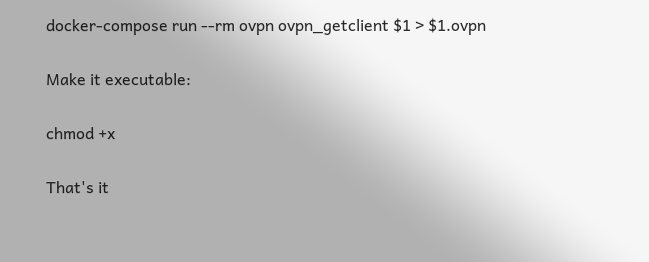docker-compose run --rm ovpn ovpn_getclient $1 > $1.ovpn

Make it executable:

chmod +x

That's it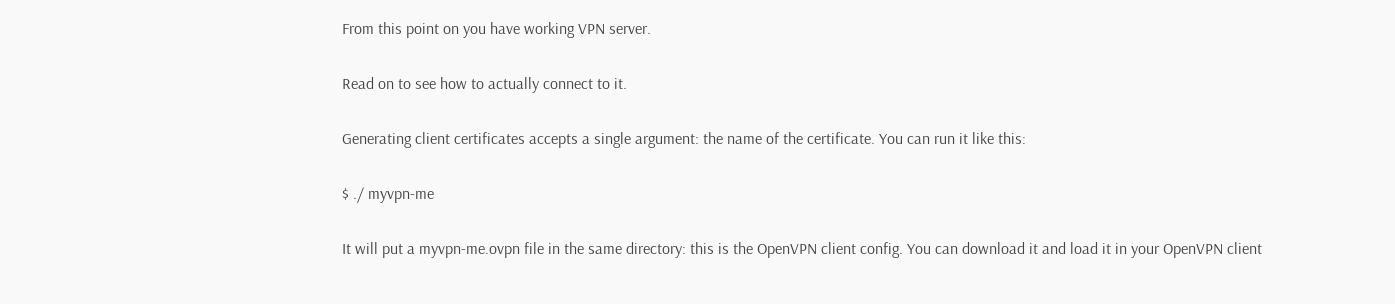From this point on you have working VPN server.

Read on to see how to actually connect to it.

Generating client certificates accepts a single argument: the name of the certificate. You can run it like this:

$ ./ myvpn-me

It will put a myvpn-me.ovpn file in the same directory: this is the OpenVPN client config. You can download it and load it in your OpenVPN client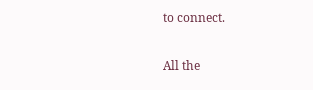to connect.

All the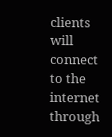clients will connect to the internet through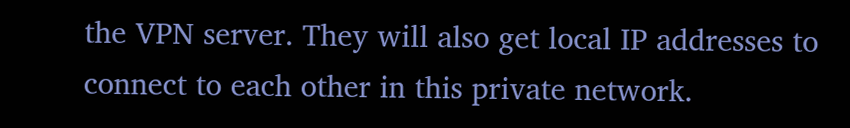the VPN server. They will also get local IP addresses to connect to each other in this private network.